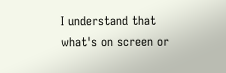I understand that what's on screen or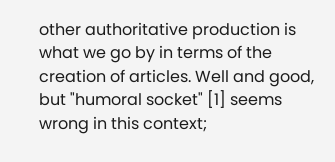other authoritative production is what we go by in terms of the creation of articles. Well and good, but "humoral socket" [1] seems wrong in this context;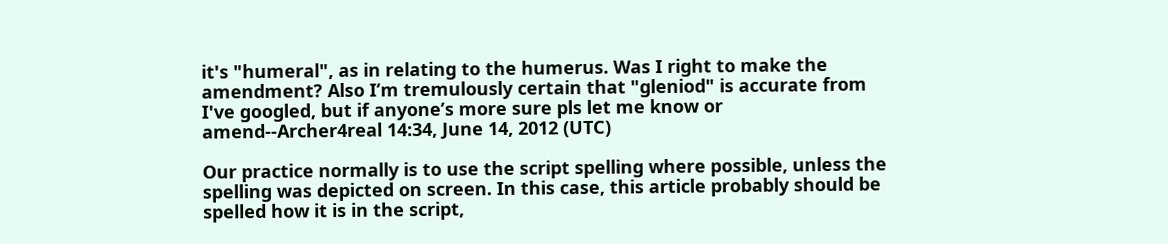it's "humeral", as in relating to the humerus. Was I right to make the amendment? Also I’m tremulously certain that "gleniod" is accurate from I've googled, but if anyone’s more sure pls let me know or amend--Archer4real 14:34, June 14, 2012 (UTC)

Our practice normally is to use the script spelling where possible, unless the spelling was depicted on screen. In this case, this article probably should be spelled how it is in the script,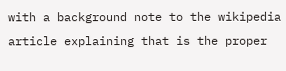with a background note to the wikipedia article explaining that is the proper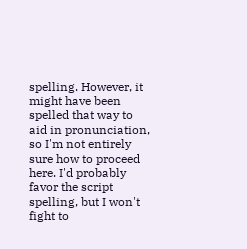spelling. However, it might have been spelled that way to aid in pronunciation, so I'm not entirely sure how to proceed here. I'd probably favor the script spelling, but I won't fight to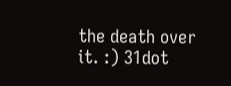the death over it. :) 31dot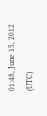01:48, June 15, 2012 (UTC)